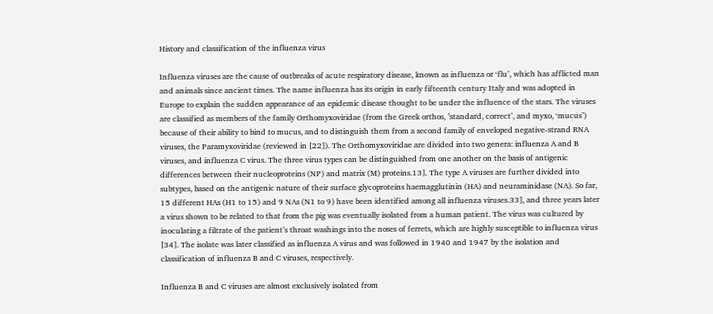History and classification of the influenza virus

Influenza viruses are the cause of outbreaks of acute respiratory disease, known as influenza or ‘flu’, which has afflicted man and animals since ancient times. The name influenza has its origin in early fifteenth century Italy and was adopted in Europe to explain the sudden appearance of an epidemic disease thought to be under the influence of the stars. The viruses are classified as members of the family Orthomyxoviridae (from the Greek orthos, ’standard, correct’, and myxo, ‘mucus’) because of their ability to bind to mucus, and to distinguish them from a second family of enveloped negative-strand RNA viruses, the Paramyxoviridae (reviewed in [22]). The Orthomyxoviridae are divided into two genera: influenza A and B viruses, and influenza C virus. The three virus types can be distinguished from one another on the basis of antigenic differences between their nucleoproteins (NP) and matrix (M) proteins.13]. The type A viruses are further divided into subtypes, based on the antigenic nature of their surface glycoproteins haemagglutinin (HA) and neuraminidase (NA). So far, 15 different HAs (H1 to 15) and 9 NAs (N1 to 9) have been identified among all influenza viruses.33], and three years later a virus shown to be related to that from the pig was eventually isolated from a human patient. The virus was cultured by inoculating a filtrate of the patient’s throat washings into the noses of ferrets, which are highly susceptible to influenza virus [34]. The isolate was later classified as influenza A virus and was followed in 1940 and 1947 by the isolation and classification of influenza B and C viruses, respectively.

Influenza B and C viruses are almost exclusively isolated from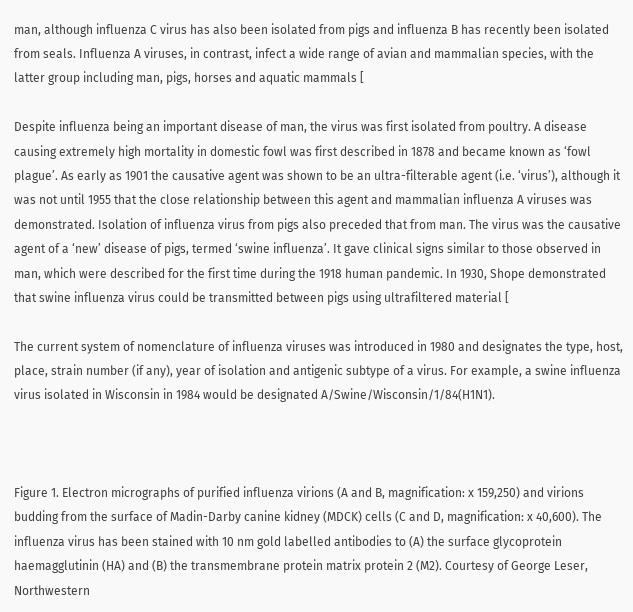man, although influenza C virus has also been isolated from pigs and influenza B has recently been isolated from seals. Influenza A viruses, in contrast, infect a wide range of avian and mammalian species, with the latter group including man, pigs, horses and aquatic mammals [

Despite influenza being an important disease of man, the virus was first isolated from poultry. A disease causing extremely high mortality in domestic fowl was first described in 1878 and became known as ‘fowl plague’. As early as 1901 the causative agent was shown to be an ultra-filterable agent (i.e. ‘virus’), although it was not until 1955 that the close relationship between this agent and mammalian influenza A viruses was demonstrated. Isolation of influenza virus from pigs also preceded that from man. The virus was the causative agent of a ‘new’ disease of pigs, termed ‘swine influenza’. It gave clinical signs similar to those observed in man, which were described for the first time during the 1918 human pandemic. In 1930, Shope demonstrated that swine influenza virus could be transmitted between pigs using ultrafiltered material [

The current system of nomenclature of influenza viruses was introduced in 1980 and designates the type, host, place, strain number (if any), year of isolation and antigenic subtype of a virus. For example, a swine influenza virus isolated in Wisconsin in 1984 would be designated A/Swine/Wisconsin/1/84(H1N1).



Figure 1. Electron micrographs of purified influenza virions (A and B, magnification: x 159,250) and virions budding from the surface of Madin-Darby canine kidney (MDCK) cells (C and D, magnification: x 40,600). The influenza virus has been stained with 10 nm gold labelled antibodies to (A) the surface glycoprotein haemagglutinin (HA) and (B) the transmembrane protein matrix protein 2 (M2). Courtesy of George Leser, Northwestern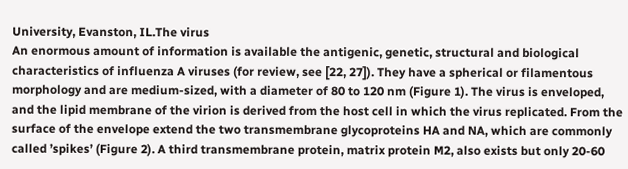University, Evanston, IL.The virus
An enormous amount of information is available the antigenic, genetic, structural and biological characteristics of influenza A viruses (for review, see [22, 27]). They have a spherical or filamentous morphology and are medium-sized, with a diameter of 80 to 120 nm (Figure 1). The virus is enveloped, and the lipid membrane of the virion is derived from the host cell in which the virus replicated. From the surface of the envelope extend the two transmembrane glycoproteins HA and NA, which are commonly called ’spikes’ (Figure 2). A third transmembrane protein, matrix protein M2, also exists but only 20-60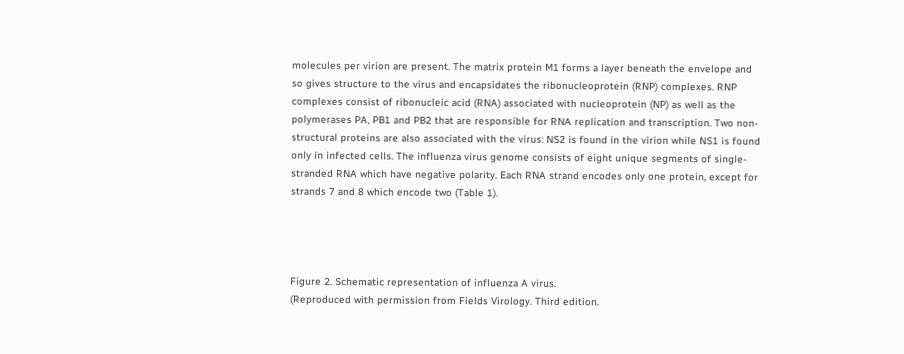molecules per virion are present. The matrix protein M1 forms a layer beneath the envelope and so gives structure to the virus and encapsidates the ribonucleoprotein (RNP) complexes. RNP complexes consist of ribonucleic acid (RNA) associated with nucleoprotein (NP) as well as the polymerases PA, PB1 and PB2 that are responsible for RNA replication and transcription. Two non-structural proteins are also associated with the virus: NS2 is found in the virion while NS1 is found only in infected cells. The influenza virus genome consists of eight unique segments of single-stranded RNA which have negative polarity. Each RNA strand encodes only one protein, except for strands 7 and 8 which encode two (Table 1).




Figure 2. Schematic representation of influenza A virus.
(Reproduced with permission from Fields Virology. Third edition.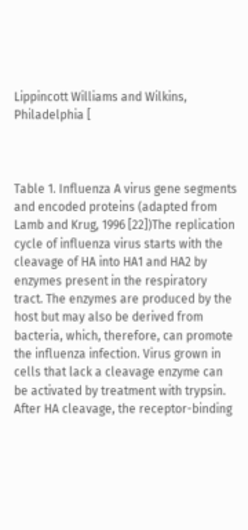Lippincott Williams and Wilkins, Philadelphia [



Table 1. Influenza A virus gene segments and encoded proteins (adapted from Lamb and Krug, 1996 [22])The replication cycle of influenza virus starts with the cleavage of HA into HA1 and HA2 by enzymes present in the respiratory tract. The enzymes are produced by the host but may also be derived from bacteria, which, therefore, can promote the influenza infection. Virus grown in cells that lack a cleavage enzyme can be activated by treatment with trypsin. After HA cleavage, the receptor-binding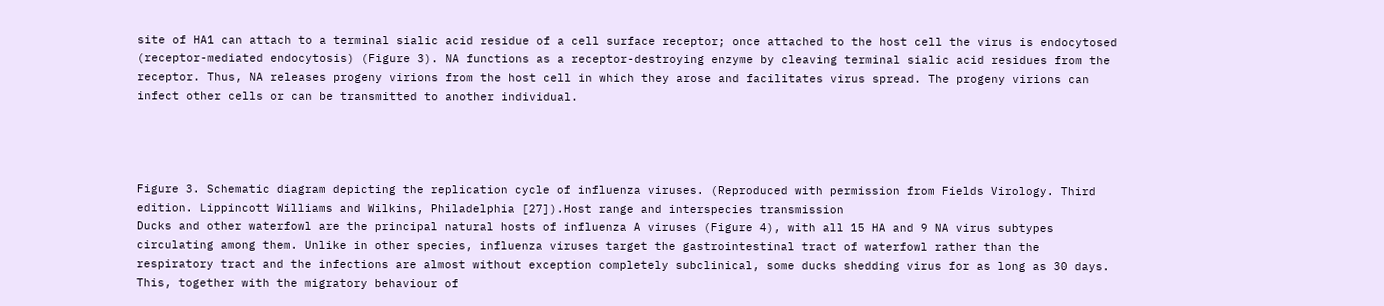site of HA1 can attach to a terminal sialic acid residue of a cell surface receptor; once attached to the host cell the virus is endocytosed (receptor-mediated endocytosis) (Figure 3). NA functions as a receptor-destroying enzyme by cleaving terminal sialic acid residues from the receptor. Thus, NA releases progeny virions from the host cell in which they arose and facilitates virus spread. The progeny virions can infect other cells or can be transmitted to another individual.




Figure 3. Schematic diagram depicting the replication cycle of influenza viruses. (Reproduced with permission from Fields Virology. Third edition. Lippincott Williams and Wilkins, Philadelphia [27]).Host range and interspecies transmission
Ducks and other waterfowl are the principal natural hosts of influenza A viruses (Figure 4), with all 15 HA and 9 NA virus subtypes circulating among them. Unlike in other species, influenza viruses target the gastrointestinal tract of waterfowl rather than the respiratory tract and the infections are almost without exception completely subclinical, some ducks shedding virus for as long as 30 days. This, together with the migratory behaviour of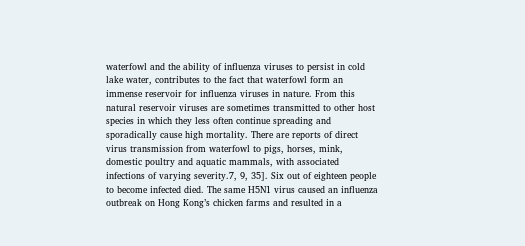waterfowl and the ability of influenza viruses to persist in cold lake water, contributes to the fact that waterfowl form an immense reservoir for influenza viruses in nature. From this natural reservoir viruses are sometimes transmitted to other host species in which they less often continue spreading and sporadically cause high mortality. There are reports of direct virus transmission from waterfowl to pigs, horses, mink, domestic poultry and aquatic mammals, with associated infections of varying severity.7, 9, 35]. Six out of eighteen people to become infected died. The same H5N1 virus caused an influenza outbreak on Hong Kong’s chicken farms and resulted in a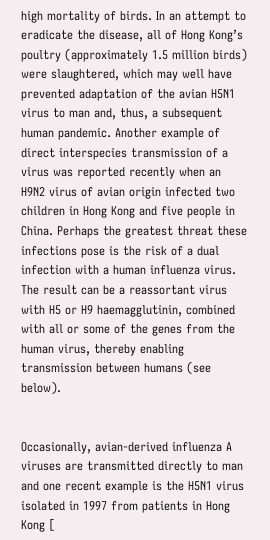high mortality of birds. In an attempt to eradicate the disease, all of Hong Kong’s poultry (approximately 1.5 million birds) were slaughtered, which may well have prevented adaptation of the avian H5N1 virus to man and, thus, a subsequent human pandemic. Another example of direct interspecies transmission of a virus was reported recently when an H9N2 virus of avian origin infected two children in Hong Kong and five people in China. Perhaps the greatest threat these infections pose is the risk of a dual infection with a human influenza virus. The result can be a reassortant virus with H5 or H9 haemagglutinin, combined with all or some of the genes from the human virus, thereby enabling transmission between humans (see below).


Occasionally, avian-derived influenza A viruses are transmitted directly to man and one recent example is the H5N1 virus isolated in 1997 from patients in Hong Kong [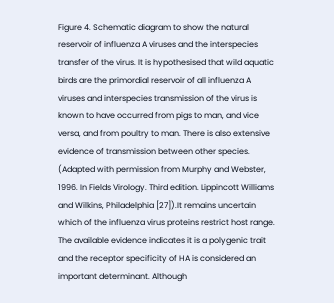Figure 4. Schematic diagram to show the natural reservoir of influenza A viruses and the interspecies transfer of the virus. It is hypothesised that wild aquatic birds are the primordial reservoir of all influenza A viruses and interspecies transmission of the virus is known to have occurred from pigs to man, and vice versa, and from poultry to man. There is also extensive evidence of transmission between other species. (Adapted with permission from Murphy and Webster, 1996. In Fields Virology. Third edition. Lippincott Williams and Wilkins, Philadelphia [27]).It remains uncertain which of the influenza virus proteins restrict host range. The available evidence indicates it is a polygenic trait and the receptor specificity of HA is considered an important determinant. Although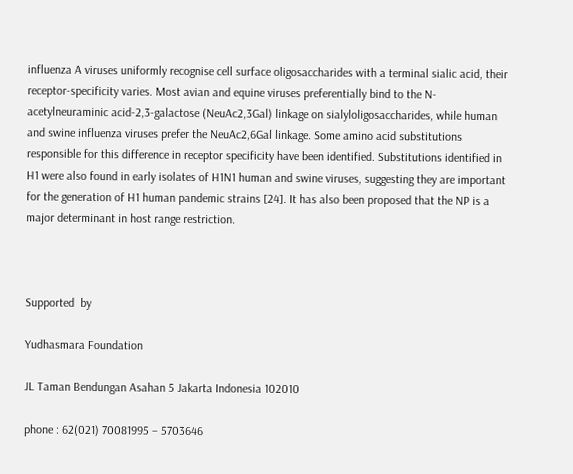influenza A viruses uniformly recognise cell surface oligosaccharides with a terminal sialic acid, their receptor-specificity varies. Most avian and equine viruses preferentially bind to the N-acetylneuraminic acid-2,3-galactose (NeuAc2,3Gal) linkage on sialyloligosaccharides, while human and swine influenza viruses prefer the NeuAc2,6Gal linkage. Some amino acid substitutions responsible for this difference in receptor specificity have been identified. Substitutions identified in H1 were also found in early isolates of H1N1 human and swine viruses, suggesting they are important for the generation of H1 human pandemic strains [24]. It has also been proposed that the NP is a major determinant in host range restriction.



Supported  by

Yudhasmara Foundation

JL Taman Bendungan Asahan 5 Jakarta Indonesia 102010

phone : 62(021) 70081995 – 5703646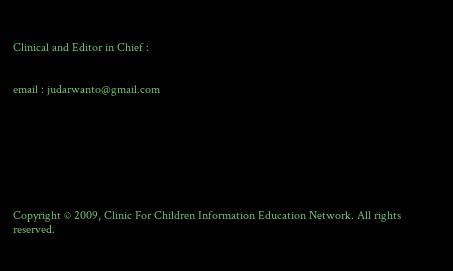Clinical and Editor in Chief :


email : judarwanto@gmail.com








Copyright © 2009, Clinic For Children Information Education Network. All rights reserved.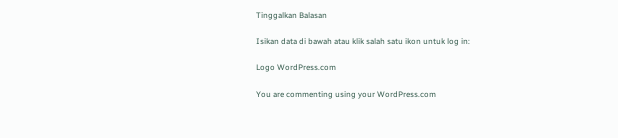Tinggalkan Balasan

Isikan data di bawah atau klik salah satu ikon untuk log in:

Logo WordPress.com

You are commenting using your WordPress.com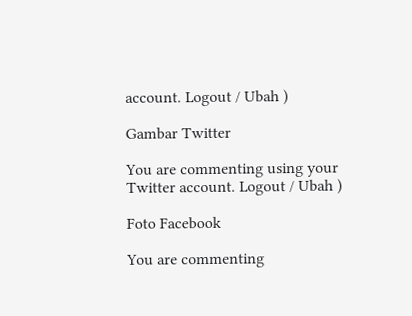account. Logout / Ubah )

Gambar Twitter

You are commenting using your Twitter account. Logout / Ubah )

Foto Facebook

You are commenting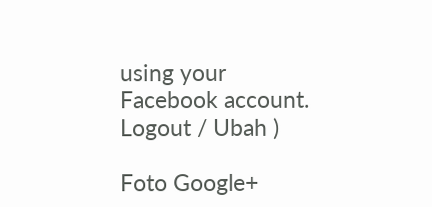using your Facebook account. Logout / Ubah )

Foto Google+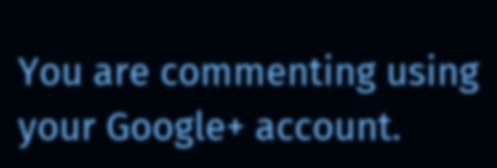You are commenting using your Google+ account.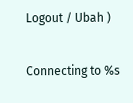Logout / Ubah )

Connecting to %s